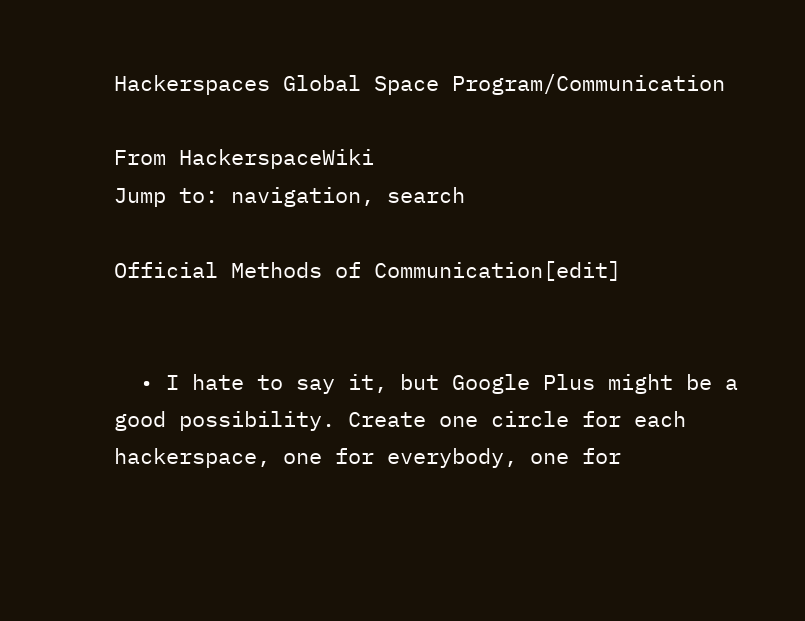Hackerspaces Global Space Program/Communication

From HackerspaceWiki
Jump to: navigation, search

Official Methods of Communication[edit]


  • I hate to say it, but Google Plus might be a good possibility. Create one circle for each hackerspace, one for everybody, one for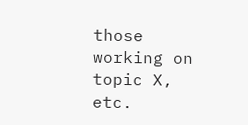those working on topic X, etc.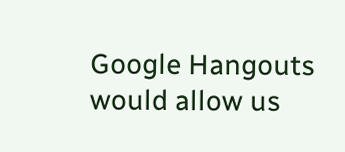Google Hangouts would allow us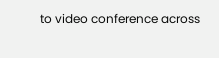to video conference across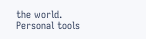the world.
Personal tools